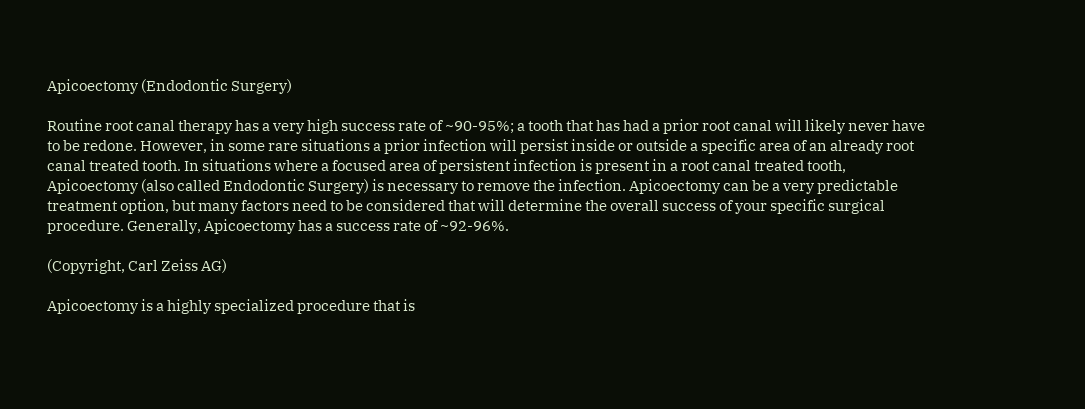Apicoectomy (Endodontic Surgery)

Routine root canal therapy has a very high success rate of ~90-95%; a tooth that has had a prior root canal will likely never have to be redone. However, in some rare situations a prior infection will persist inside or outside a specific area of an already root canal treated tooth. In situations where a focused area of persistent infection is present in a root canal treated tooth, Apicoectomy (also called Endodontic Surgery) is necessary to remove the infection. Apicoectomy can be a very predictable treatment option, but many factors need to be considered that will determine the overall success of your specific surgical procedure. Generally, Apicoectomy has a success rate of ~92-96%.

(Copyright, Carl Zeiss AG)

Apicoectomy is a highly specialized procedure that is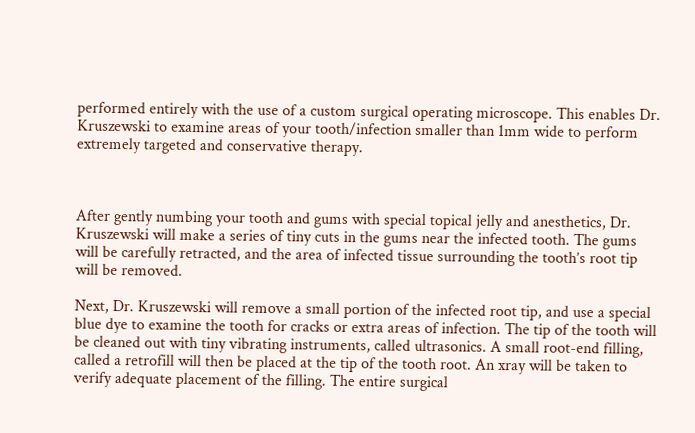performed entirely with the use of a custom surgical operating microscope. This enables Dr. Kruszewski to examine areas of your tooth/infection smaller than 1mm wide to perform extremely targeted and conservative therapy.



After gently numbing your tooth and gums with special topical jelly and anesthetics, Dr. Kruszewski will make a series of tiny cuts in the gums near the infected tooth. The gums will be carefully retracted, and the area of infected tissue surrounding the tooth’s root tip will be removed.

Next, Dr. Kruszewski will remove a small portion of the infected root tip, and use a special blue dye to examine the tooth for cracks or extra areas of infection. The tip of the tooth will be cleaned out with tiny vibrating instruments, called ultrasonics. A small root-end filling, called a retrofill will then be placed at the tip of the tooth root. An xray will be taken to verify adequate placement of the filling. The entire surgical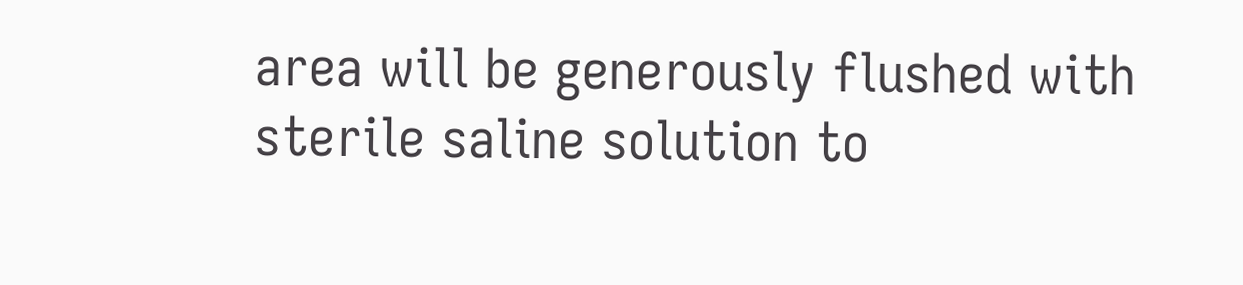area will be generously flushed with sterile saline solution to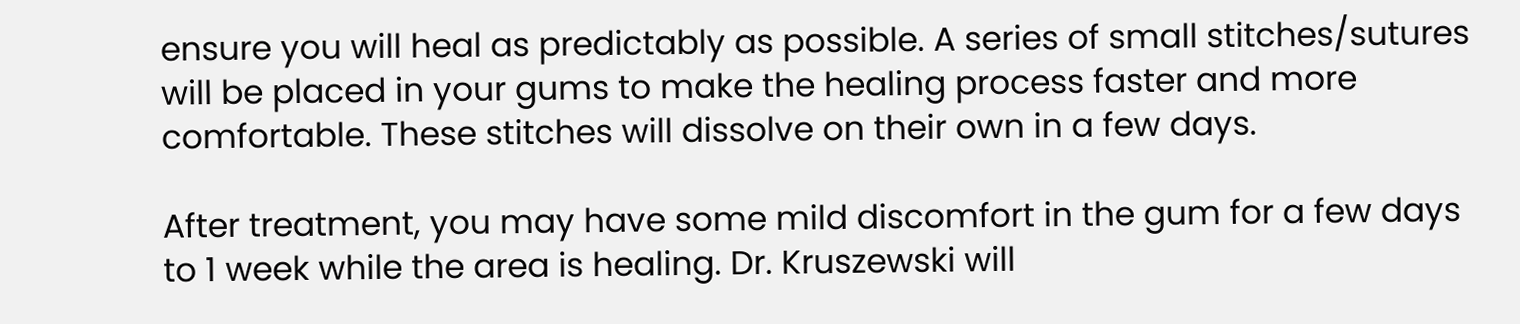ensure you will heal as predictably as possible. A series of small stitches/sutures will be placed in your gums to make the healing process faster and more comfortable. These stitches will dissolve on their own in a few days.

After treatment, you may have some mild discomfort in the gum for a few days to 1 week while the area is healing. Dr. Kruszewski will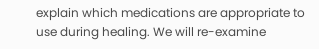explain which medications are appropriate to use during healing. We will re-examine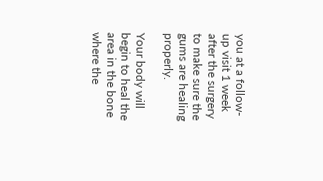you at a follow-up visit 1 week after the surgery to make sure the gums are healing properly.

Your body will begin to heal the area in the bone where the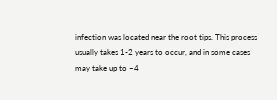infection was located near the root tips. This process usually takes 1-2 years to occur, and in some cases may take up to ~4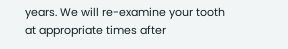years. We will re-examine your tooth at appropriate times after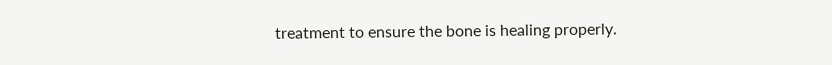treatment to ensure the bone is healing properly.